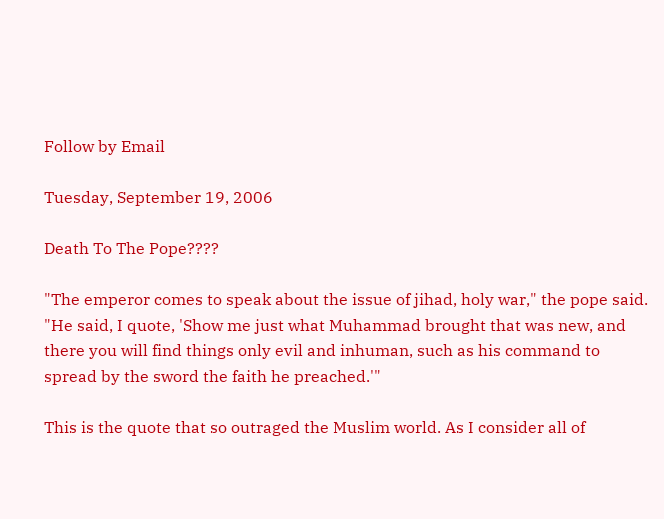Follow by Email

Tuesday, September 19, 2006

Death To The Pope????

"The emperor comes to speak about the issue of jihad, holy war," the pope said. "He said, I quote, 'Show me just what Muhammad brought that was new, and there you will find things only evil and inhuman, such as his command to spread by the sword the faith he preached.'"

This is the quote that so outraged the Muslim world. As I consider all of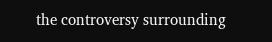the controversy surrounding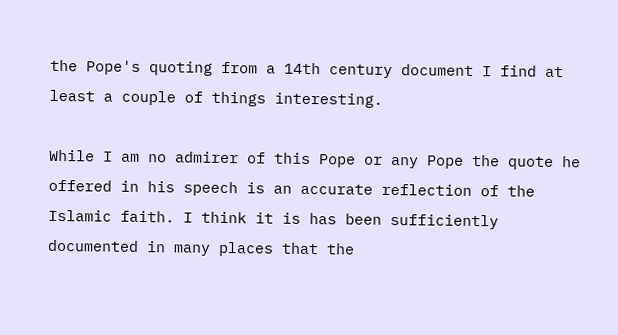the Pope's quoting from a 14th century document I find at least a couple of things interesting.

While I am no admirer of this Pope or any Pope the quote he offered in his speech is an accurate reflection of the Islamic faith. I think it is has been sufficiently documented in many places that the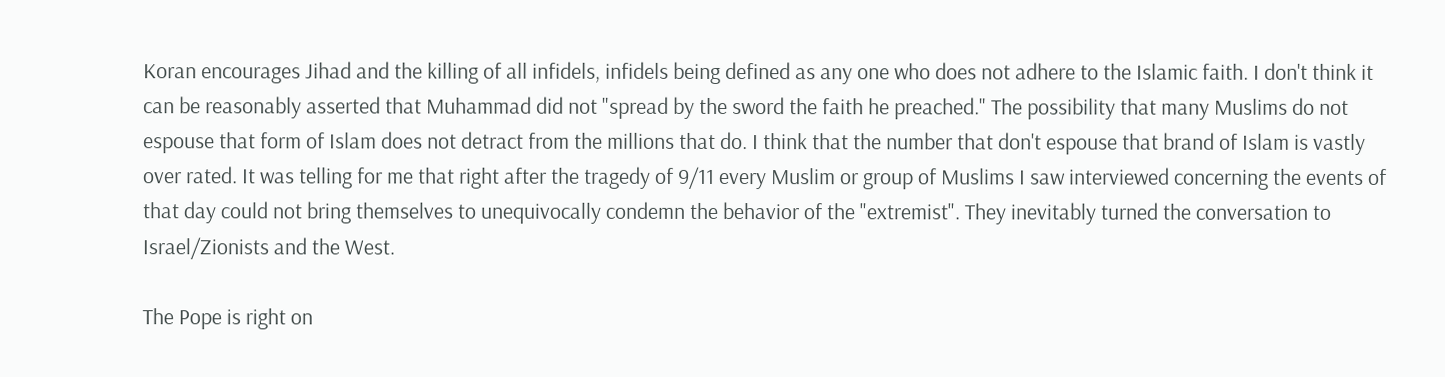Koran encourages Jihad and the killing of all infidels, infidels being defined as any one who does not adhere to the Islamic faith. I don't think it can be reasonably asserted that Muhammad did not "spread by the sword the faith he preached." The possibility that many Muslims do not espouse that form of Islam does not detract from the millions that do. I think that the number that don't espouse that brand of Islam is vastly over rated. It was telling for me that right after the tragedy of 9/11 every Muslim or group of Muslims I saw interviewed concerning the events of that day could not bring themselves to unequivocally condemn the behavior of the "extremist". They inevitably turned the conversation to Israel/Zionists and the West.

The Pope is right on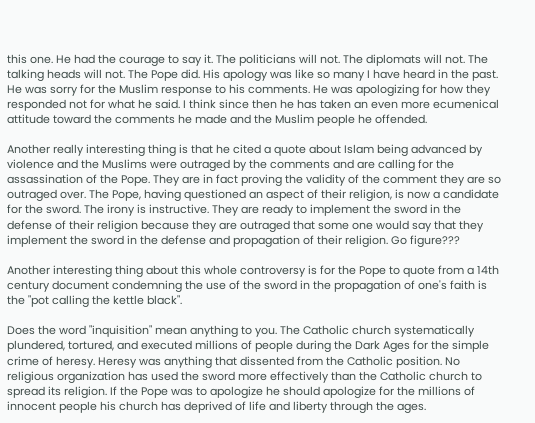this one. He had the courage to say it. The politicians will not. The diplomats will not. The talking heads will not. The Pope did. His apology was like so many I have heard in the past. He was sorry for the Muslim response to his comments. He was apologizing for how they responded not for what he said. I think since then he has taken an even more ecumenical attitude toward the comments he made and the Muslim people he offended.

Another really interesting thing is that he cited a quote about Islam being advanced by violence and the Muslims were outraged by the comments and are calling for the assassination of the Pope. They are in fact proving the validity of the comment they are so outraged over. The Pope, having questioned an aspect of their religion, is now a candidate for the sword. The irony is instructive. They are ready to implement the sword in the defense of their religion because they are outraged that some one would say that they implement the sword in the defense and propagation of their religion. Go figure???

Another interesting thing about this whole controversy is for the Pope to quote from a 14th century document condemning the use of the sword in the propagation of one's faith is the "pot calling the kettle black".

Does the word "inquisition" mean anything to you. The Catholic church systematically plundered, tortured, and executed millions of people during the Dark Ages for the simple crime of heresy. Heresy was anything that dissented from the Catholic position. No religious organization has used the sword more effectively than the Catholic church to spread its religion. If the Pope was to apologize he should apologize for the millions of innocent people his church has deprived of life and liberty through the ages.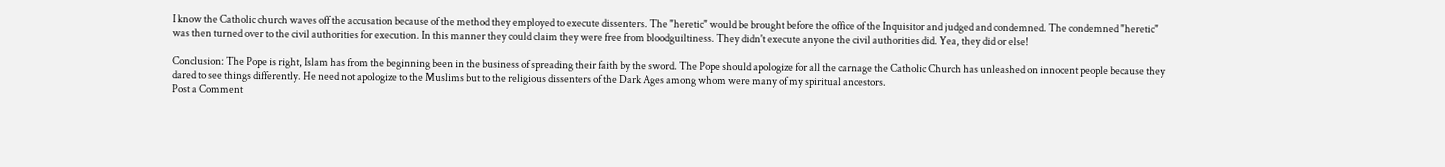I know the Catholic church waves off the accusation because of the method they employed to execute dissenters. The "heretic" would be brought before the office of the Inquisitor and judged and condemned. The condemned "heretic" was then turned over to the civil authorities for execution. In this manner they could claim they were free from bloodguiltiness. They didn't execute anyone the civil authorities did. Yea, they did or else!

Conclusion: The Pope is right, Islam has from the beginning been in the business of spreading their faith by the sword. The Pope should apologize for all the carnage the Catholic Church has unleashed on innocent people because they dared to see things differently. He need not apologize to the Muslims but to the religious dissenters of the Dark Ages among whom were many of my spiritual ancestors.
Post a Comment